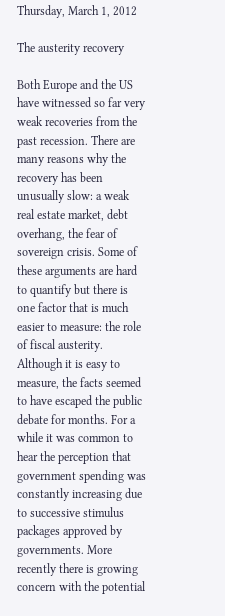Thursday, March 1, 2012

The austerity recovery

Both Europe and the US have witnessed so far very weak recoveries from the past recession. There are many reasons why the recovery has been unusually slow: a weak real estate market, debt overhang, the fear of sovereign crisis. Some of these arguments are hard to quantify but there is one factor that is much easier to measure: the role of fiscal austerity. Although it is easy to measure, the facts seemed to have escaped the public debate for months. For a while it was common to hear the perception that government spending was constantly increasing due to successive stimulus packages approved by governments. More recently there is growing concern with the potential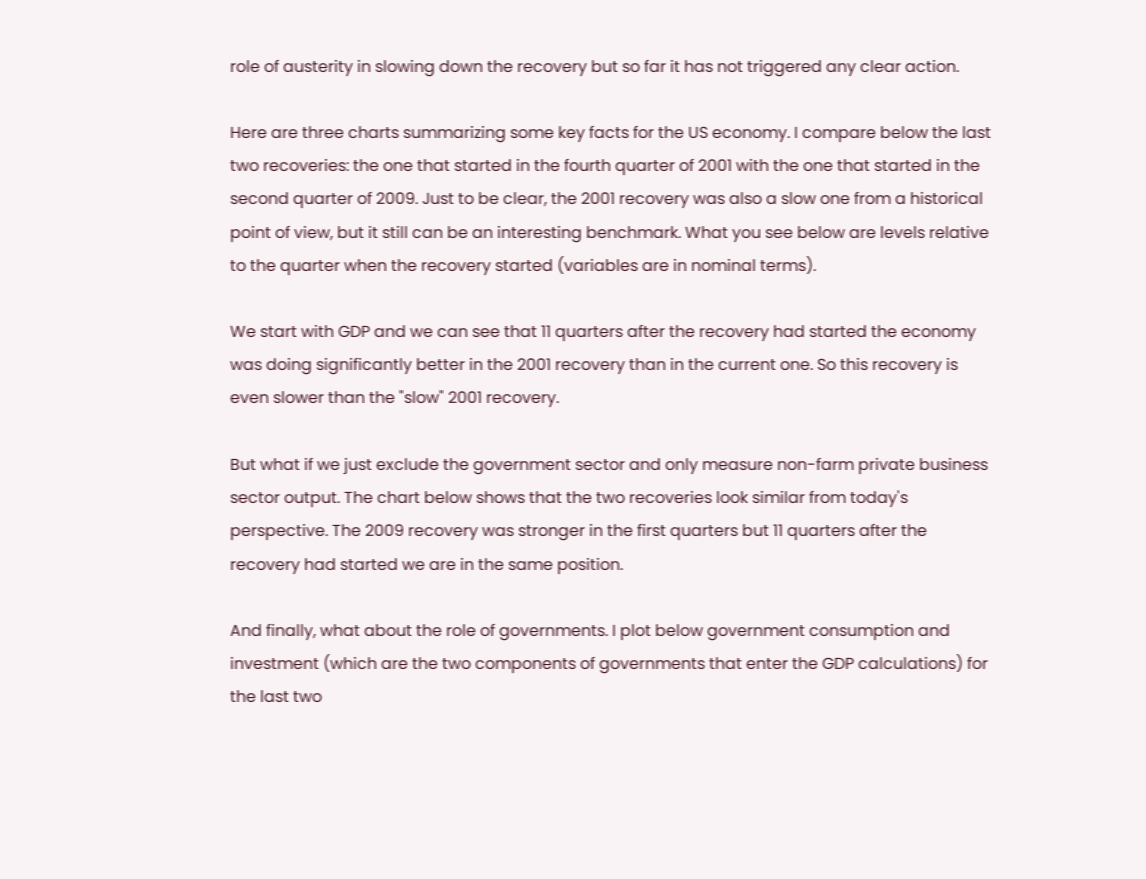role of austerity in slowing down the recovery but so far it has not triggered any clear action.

Here are three charts summarizing some key facts for the US economy. I compare below the last two recoveries: the one that started in the fourth quarter of 2001 with the one that started in the second quarter of 2009. Just to be clear, the 2001 recovery was also a slow one from a historical point of view, but it still can be an interesting benchmark. What you see below are levels relative to the quarter when the recovery started (variables are in nominal terms).

We start with GDP and we can see that 11 quarters after the recovery had started the economy was doing significantly better in the 2001 recovery than in the current one. So this recovery is even slower than the "slow" 2001 recovery.

But what if we just exclude the government sector and only measure non-farm private business sector output. The chart below shows that the two recoveries look similar from today's perspective. The 2009 recovery was stronger in the first quarters but 11 quarters after the recovery had started we are in the same position.

And finally, what about the role of governments. I plot below government consumption and investment (which are the two components of governments that enter the GDP calculations) for the last two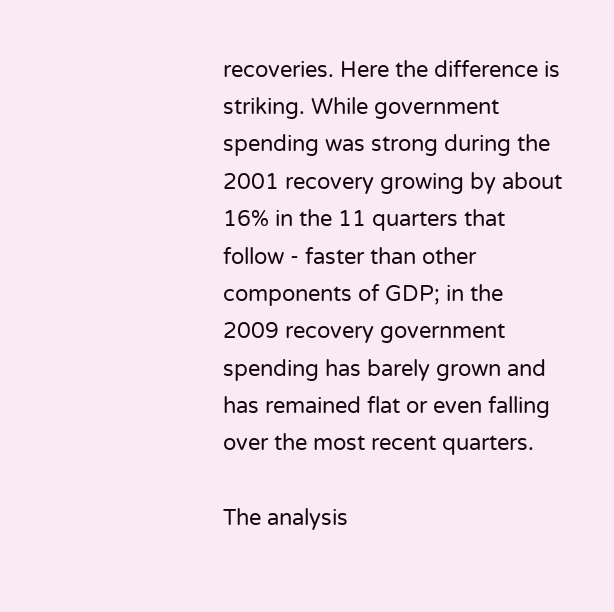recoveries. Here the difference is striking. While government spending was strong during the 2001 recovery growing by about 16% in the 11 quarters that follow - faster than other components of GDP; in the 2009 recovery government spending has barely grown and has remained flat or even falling over the most recent quarters.

The analysis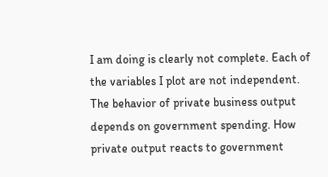I am doing is clearly not complete. Each of the variables I plot are not independent. The behavior of private business output depends on government spending. How private output reacts to government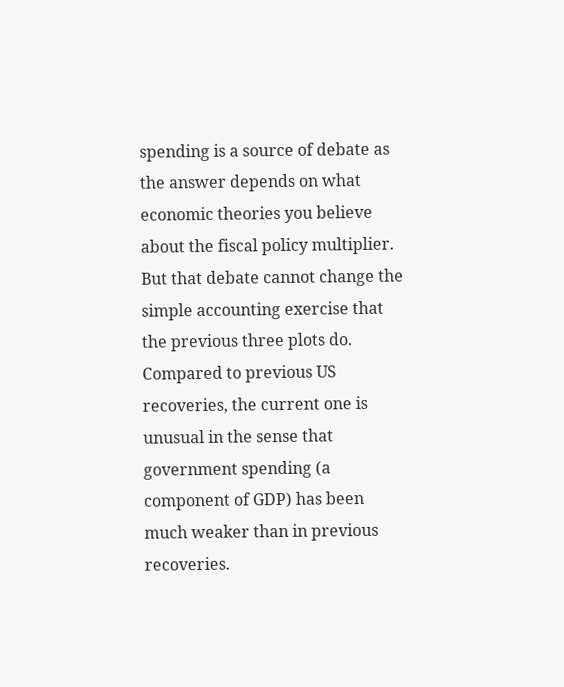spending is a source of debate as the answer depends on what economic theories you believe about the fiscal policy multiplier. But that debate cannot change the simple accounting exercise that the previous three plots do. Compared to previous US recoveries, the current one is unusual in the sense that government spending (a component of GDP) has been much weaker than in previous recoveries.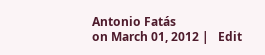Antonio Fatás
on March 01, 2012 |   Edit